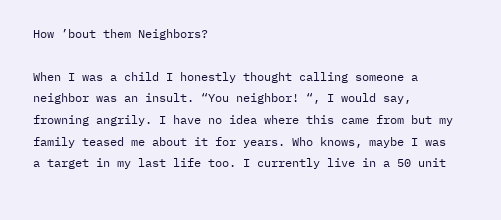How ’bout them Neighbors?

When I was a child I honestly thought calling someone a neighbor was an insult. “You neighbor! “, I would say, frowning angrily. I have no idea where this came from but my family teased me about it for years. Who knows, maybe I was a target in my last life too. I currently live in a 50 unit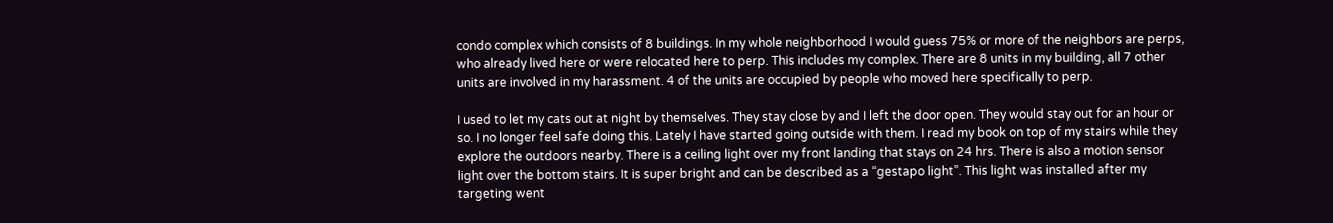condo complex which consists of 8 buildings. In my whole neighborhood I would guess 75% or more of the neighbors are perps, who already lived here or were relocated here to perp. This includes my complex. There are 8 units in my building, all 7 other units are involved in my harassment. 4 of the units are occupied by people who moved here specifically to perp.

I used to let my cats out at night by themselves. They stay close by and I left the door open. They would stay out for an hour or so. I no longer feel safe doing this. Lately I have started going outside with them. I read my book on top of my stairs while they explore the outdoors nearby. There is a ceiling light over my front landing that stays on 24 hrs. There is also a motion sensor light over the bottom stairs. It is super bright and can be described as a “gestapo light”. This light was installed after my targeting went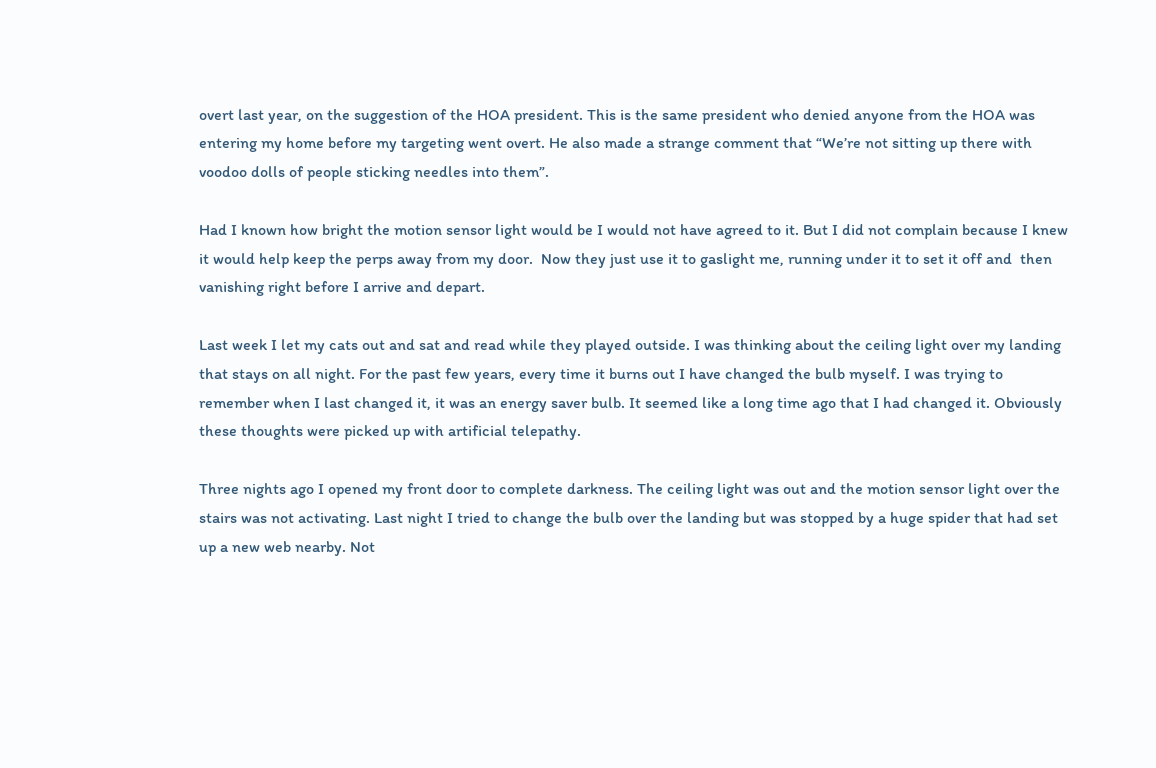overt last year, on the suggestion of the HOA president. This is the same president who denied anyone from the HOA was entering my home before my targeting went overt. He also made a strange comment that “We’re not sitting up there with voodoo dolls of people sticking needles into them”.

Had I known how bright the motion sensor light would be I would not have agreed to it. But I did not complain because I knew it would help keep the perps away from my door.  Now they just use it to gaslight me, running under it to set it off and  then vanishing right before I arrive and depart.

Last week I let my cats out and sat and read while they played outside. I was thinking about the ceiling light over my landing that stays on all night. For the past few years, every time it burns out I have changed the bulb myself. I was trying to remember when I last changed it, it was an energy saver bulb. It seemed like a long time ago that I had changed it. Obviously these thoughts were picked up with artificial telepathy.

Three nights ago I opened my front door to complete darkness. The ceiling light was out and the motion sensor light over the stairs was not activating. Last night I tried to change the bulb over the landing but was stopped by a huge spider that had set up a new web nearby. Not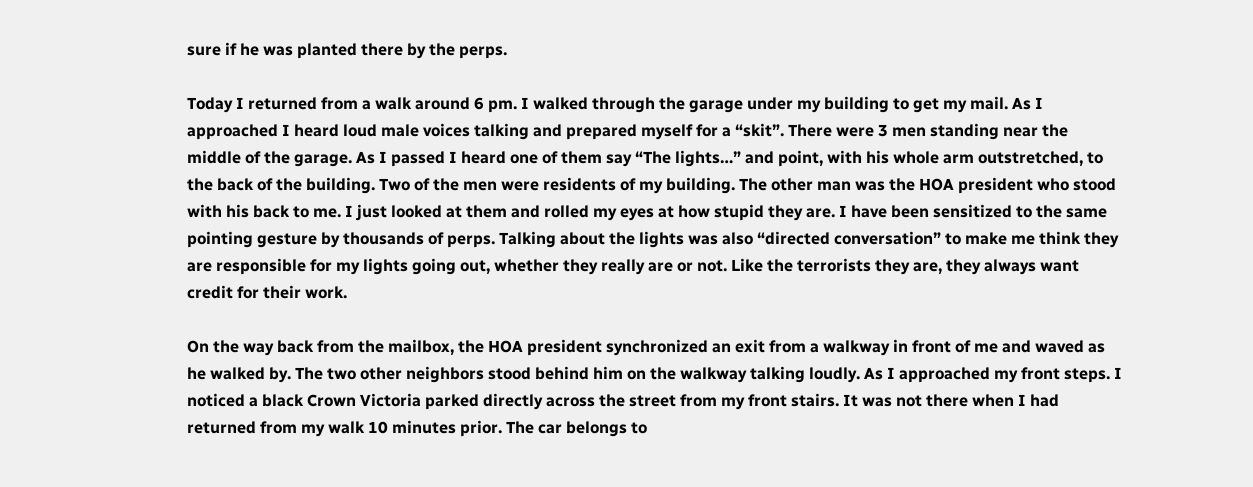sure if he was planted there by the perps.

Today I returned from a walk around 6 pm. I walked through the garage under my building to get my mail. As I approached I heard loud male voices talking and prepared myself for a “skit”. There were 3 men standing near the middle of the garage. As I passed I heard one of them say “The lights…” and point, with his whole arm outstretched, to the back of the building. Two of the men were residents of my building. The other man was the HOA president who stood with his back to me. I just looked at them and rolled my eyes at how stupid they are. I have been sensitized to the same pointing gesture by thousands of perps. Talking about the lights was also “directed conversation” to make me think they are responsible for my lights going out, whether they really are or not. Like the terrorists they are, they always want credit for their work.

On the way back from the mailbox, the HOA president synchronized an exit from a walkway in front of me and waved as he walked by. The two other neighbors stood behind him on the walkway talking loudly. As I approached my front steps. I noticed a black Crown Victoria parked directly across the street from my front stairs. It was not there when I had returned from my walk 10 minutes prior. The car belongs to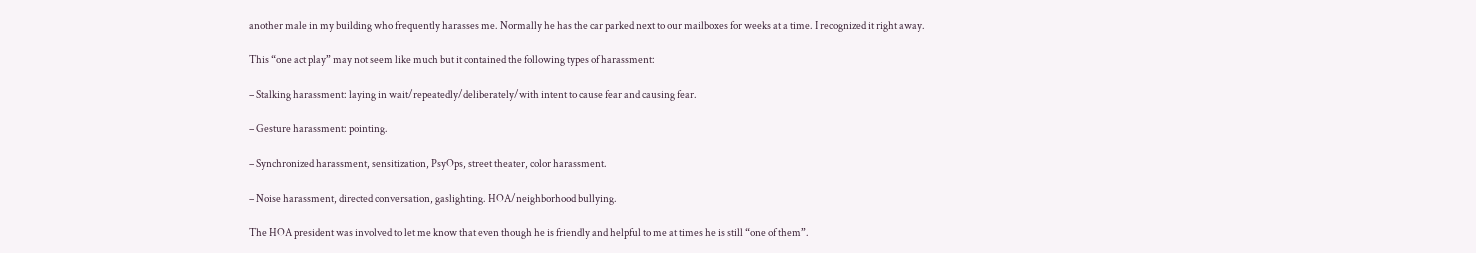another male in my building who frequently harasses me. Normally he has the car parked next to our mailboxes for weeks at a time. I recognized it right away.

This “one act play” may not seem like much but it contained the following types of harassment:

– Stalking harassment: laying in wait/repeatedly/deliberately/with intent to cause fear and causing fear.

– Gesture harassment: pointing.

– Synchronized harassment, sensitization, PsyOps, street theater, color harassment.

– Noise harassment, directed conversation, gaslighting. HOA/neighborhood bullying.

The HOA president was involved to let me know that even though he is friendly and helpful to me at times he is still “one of them”.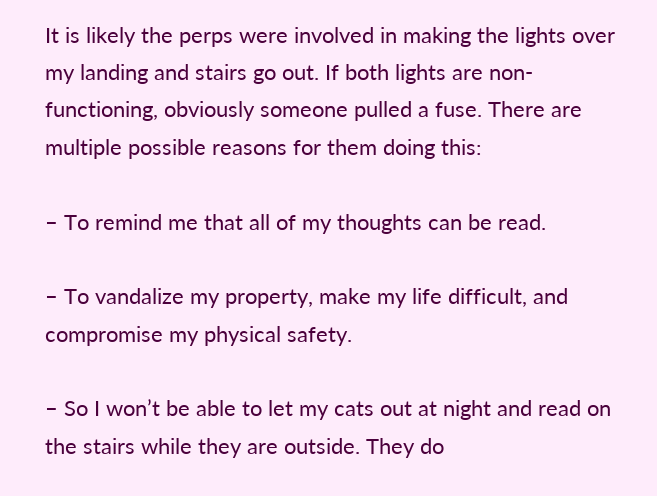It is likely the perps were involved in making the lights over my landing and stairs go out. If both lights are non-functioning, obviously someone pulled a fuse. There are multiple possible reasons for them doing this:

– To remind me that all of my thoughts can be read.

– To vandalize my property, make my life difficult, and compromise my physical safety.

– So I won’t be able to let my cats out at night and read on the stairs while they are outside. They do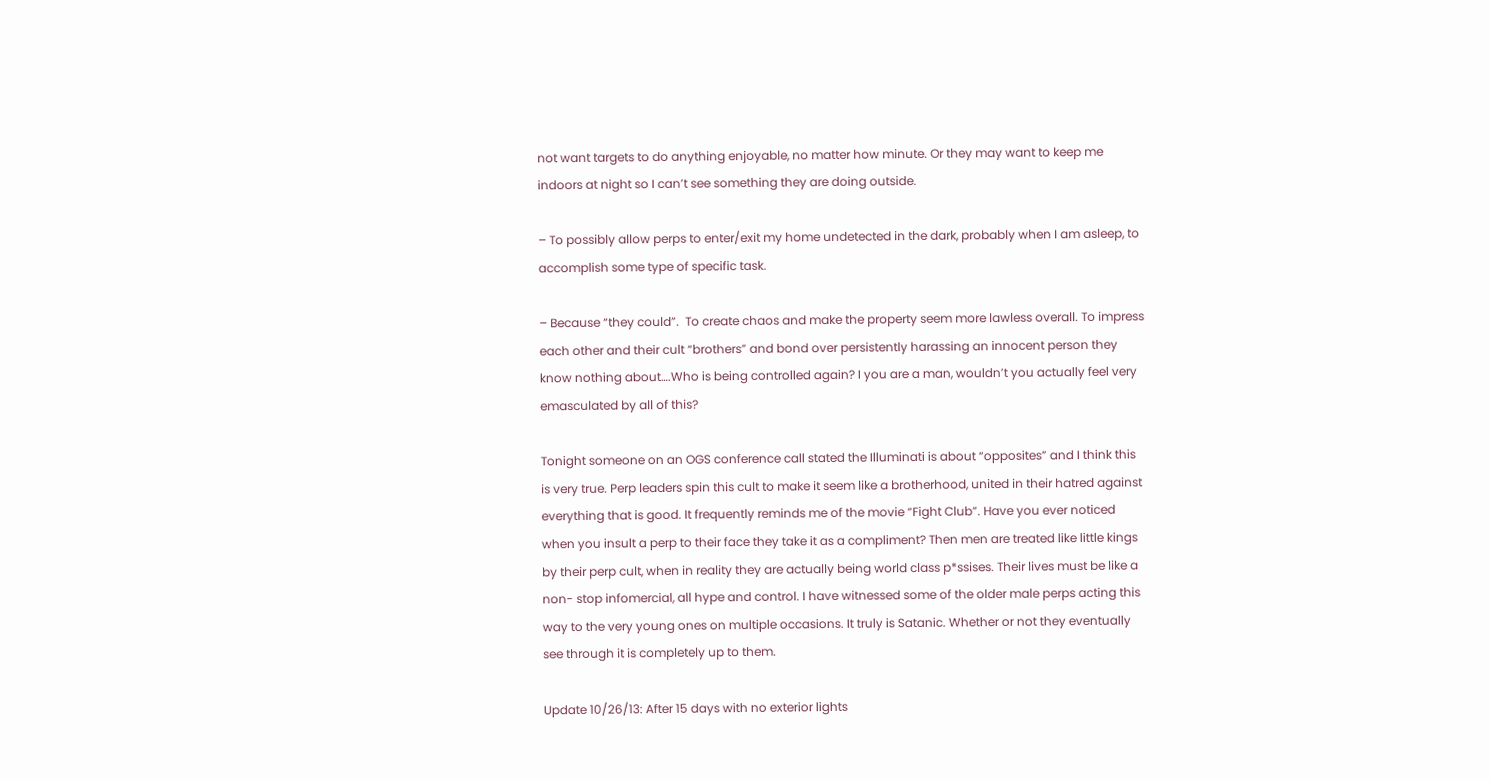not want targets to do anything enjoyable, no matter how minute. Or they may want to keep me indoors at night so I can’t see something they are doing outside.

– To possibly allow perps to enter/exit my home undetected in the dark, probably when I am asleep, to accomplish some type of specific task.

– Because “they could”.  To create chaos and make the property seem more lawless overall. To impress each other and their cult “brothers” and bond over persistently harassing an innocent person they know nothing about….Who is being controlled again? I you are a man, wouldn’t you actually feel very emasculated by all of this?

Tonight someone on an OGS conference call stated the Illuminati is about “opposites” and I think this is very true. Perp leaders spin this cult to make it seem like a brotherhood, united in their hatred against everything that is good. It frequently reminds me of the movie “Fight Club”. Have you ever noticed when you insult a perp to their face they take it as a compliment? Then men are treated like little kings by their perp cult, when in reality they are actually being world class p*ssises. Their lives must be like a non- stop infomercial, all hype and control. I have witnessed some of the older male perps acting this way to the very young ones on multiple occasions. It truly is Satanic. Whether or not they eventually see through it is completely up to them.

Update 10/26/13: After 15 days with no exterior lights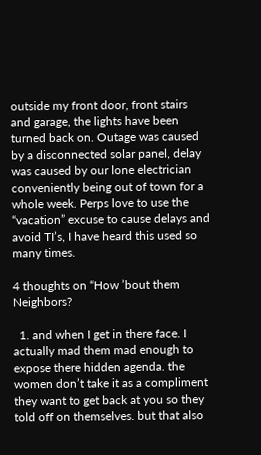outside my front door, front stairs and garage, the lights have been turned back on. Outage was caused by a disconnected solar panel, delay was caused by our lone electrician conveniently being out of town for a whole week. Perps love to use the “vacation” excuse to cause delays and avoid TI’s, I have heard this used so many times.

4 thoughts on “How ’bout them Neighbors?

  1. and when I get in there face. I actually mad them mad enough to expose there hidden agenda. the women don’t take it as a compliment they want to get back at you so they told off on themselves. but that also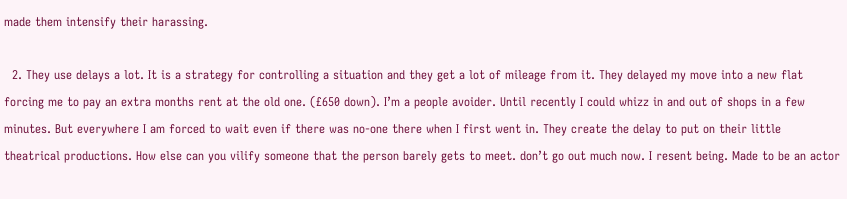made them intensify their harassing.

  2. They use delays a lot. It is a strategy for controlling a situation and they get a lot of mileage from it. They delayed my move into a new flat forcing me to pay an extra months rent at the old one. (£650 down). I’m a people avoider. Until recently I could whizz in and out of shops in a few minutes. But everywhere I am forced to wait even if there was no-one there when I first went in. They create the delay to put on their little theatrical productions. How else can you vilify someone that the person barely gets to meet. don’t go out much now. I resent being. Made to be an actor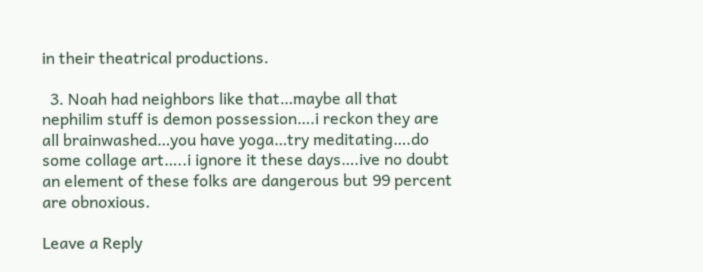in their theatrical productions.

  3. Noah had neighbors like that…maybe all that nephilim stuff is demon possession….i reckon they are all brainwashed…you have yoga…try meditating….do some collage art…..i ignore it these days….ive no doubt an element of these folks are dangerous but 99 percent are obnoxious.

Leave a Reply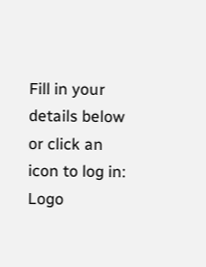Fill in your details below or click an icon to log in: Logo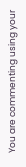You are commenting using your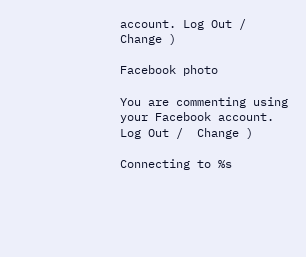account. Log Out /  Change )

Facebook photo

You are commenting using your Facebook account. Log Out /  Change )

Connecting to %s